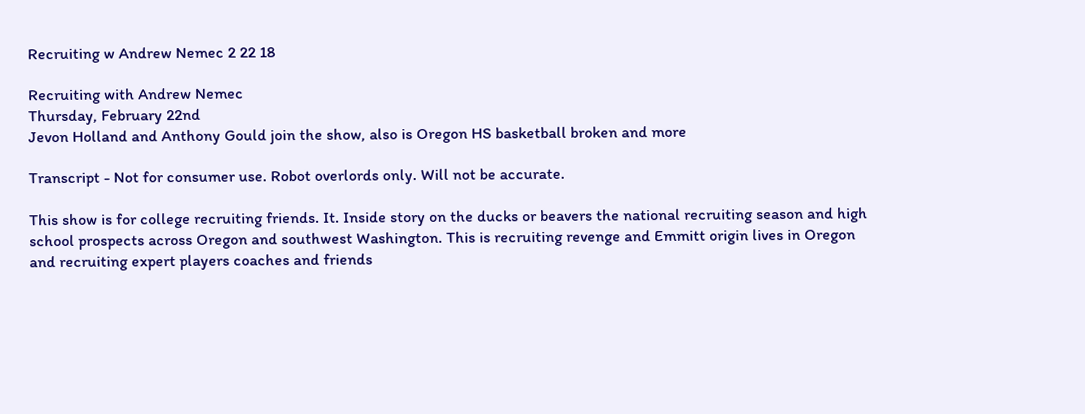Recruiting w Andrew Nemec 2 22 18

Recruiting with Andrew Nemec
Thursday, February 22nd
Jevon Holland and Anthony Gould join the show, also is Oregon HS basketball broken and more

Transcript - Not for consumer use. Robot overlords only. Will not be accurate.

This show is for college recruiting friends. It. Inside story on the ducks or beavers the national recruiting season and high school prospects across Oregon and southwest Washington. This is recruiting revenge and Emmitt origin lives in Oregon and recruiting expert players coaches and friends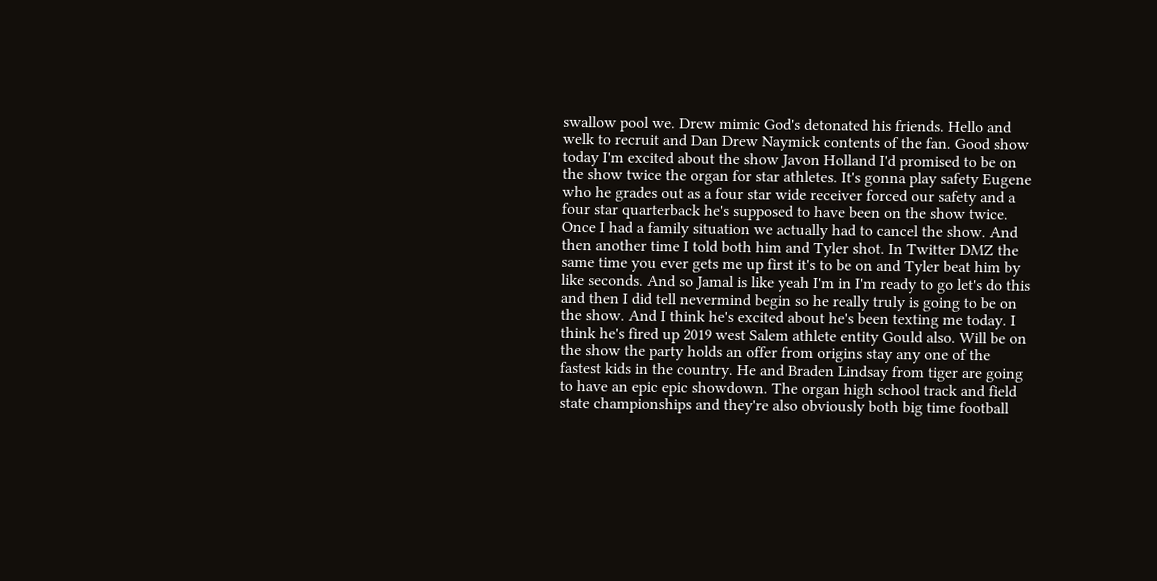swallow pool we. Drew mimic God's detonated his friends. Hello and welk to recruit and Dan Drew Naymick contents of the fan. Good show today I'm excited about the show Javon Holland I'd promised to be on the show twice the organ for star athletes. It's gonna play safety Eugene who he grades out as a four star wide receiver forced our safety and a four star quarterback he's supposed to have been on the show twice. Once I had a family situation we actually had to cancel the show. And then another time I told both him and Tyler shot. In Twitter DMZ the same time you ever gets me up first it's to be on and Tyler beat him by like seconds. And so Jamal is like yeah I'm in I'm ready to go let's do this and then I did tell nevermind begin so he really truly is going to be on the show. And I think he's excited about he's been texting me today. I think he's fired up 2019 west Salem athlete entity Gould also. Will be on the show the party holds an offer from origins stay any one of the fastest kids in the country. He and Braden Lindsay from tiger are going to have an epic epic showdown. The organ high school track and field state championships and they're also obviously both big time football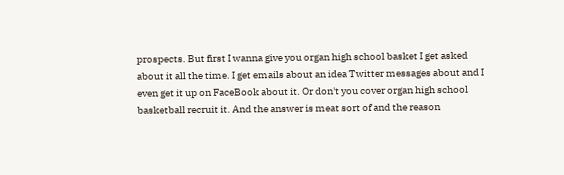prospects. But first I wanna give you organ high school basket I get asked about it all the time. I get emails about an idea Twitter messages about and I even get it up on FaceBook about it. Or don't you cover organ high school basketball recruit it. And the answer is meat sort of and the reason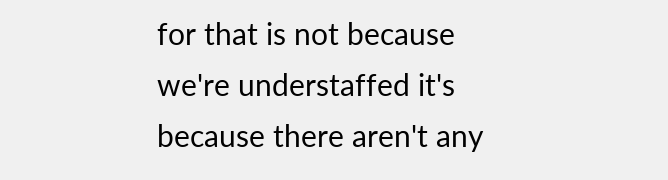for that is not because we're understaffed it's because there aren't any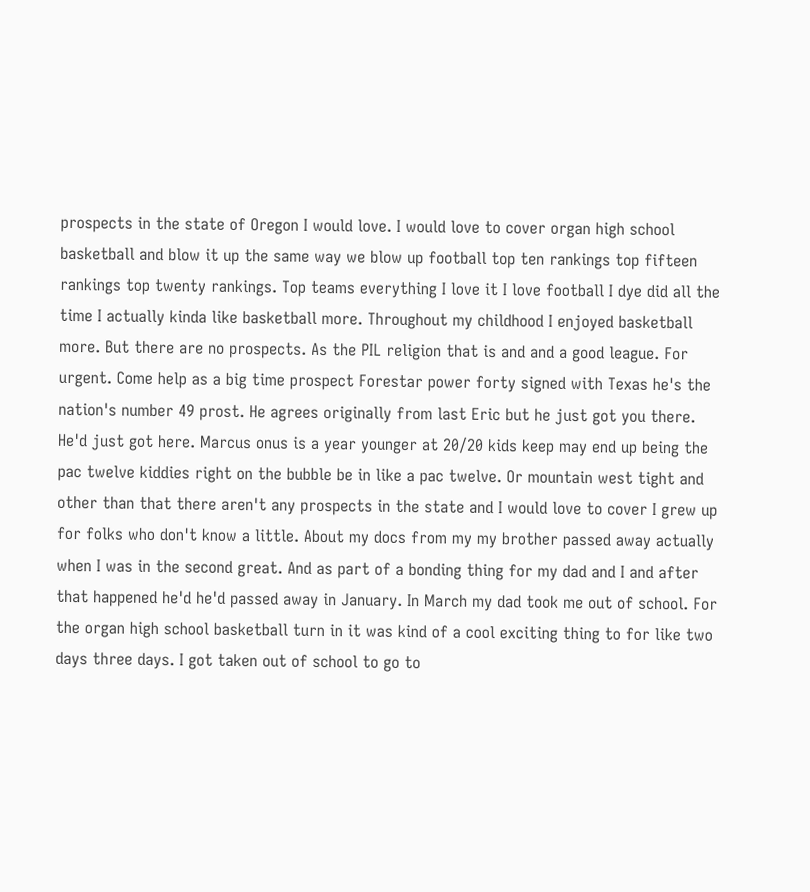prospects in the state of Oregon I would love. I would love to cover organ high school basketball and blow it up the same way we blow up football top ten rankings top fifteen rankings top twenty rankings. Top teams everything I love it I love football I dye did all the time I actually kinda like basketball more. Throughout my childhood I enjoyed basketball more. But there are no prospects. As the PIL religion that is and and a good league. For urgent. Come help as a big time prospect Forestar power forty signed with Texas he's the nation's number 49 prost. He agrees originally from last Eric but he just got you there. He'd just got here. Marcus onus is a year younger at 20/20 kids keep may end up being the pac twelve kiddies right on the bubble be in like a pac twelve. Or mountain west tight and other than that there aren't any prospects in the state and I would love to cover I grew up for folks who don't know a little. About my docs from my my brother passed away actually when I was in the second great. And as part of a bonding thing for my dad and I and after that happened he'd he'd passed away in January. In March my dad took me out of school. For the organ high school basketball turn in it was kind of a cool exciting thing to for like two days three days. I got taken out of school to go to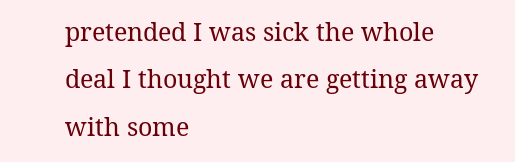pretended I was sick the whole deal I thought we are getting away with some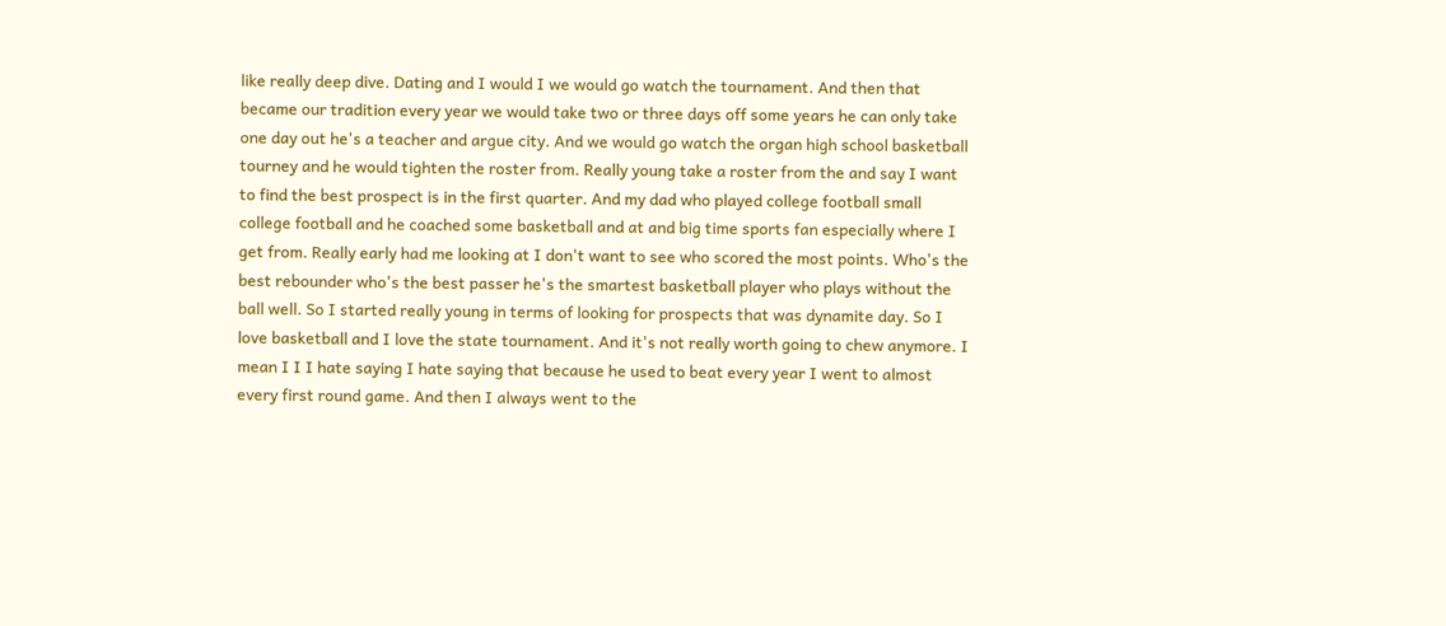like really deep dive. Dating and I would I we would go watch the tournament. And then that became our tradition every year we would take two or three days off some years he can only take one day out he's a teacher and argue city. And we would go watch the organ high school basketball tourney and he would tighten the roster from. Really young take a roster from the and say I want to find the best prospect is in the first quarter. And my dad who played college football small college football and he coached some basketball and at and big time sports fan especially where I get from. Really early had me looking at I don't want to see who scored the most points. Who's the best rebounder who's the best passer he's the smartest basketball player who plays without the ball well. So I started really young in terms of looking for prospects that was dynamite day. So I love basketball and I love the state tournament. And it's not really worth going to chew anymore. I mean I I I hate saying I hate saying that because he used to beat every year I went to almost every first round game. And then I always went to the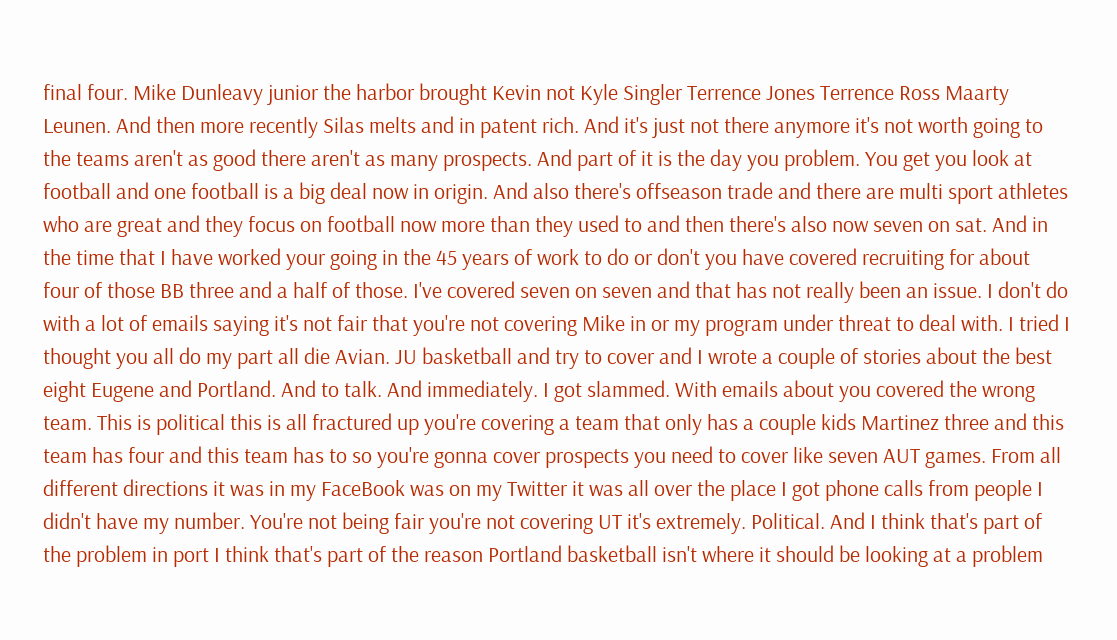final four. Mike Dunleavy junior the harbor brought Kevin not Kyle Singler Terrence Jones Terrence Ross Maarty Leunen. And then more recently Silas melts and in patent rich. And it's just not there anymore it's not worth going to the teams aren't as good there aren't as many prospects. And part of it is the day you problem. You get you look at football and one football is a big deal now in origin. And also there's offseason trade and there are multi sport athletes who are great and they focus on football now more than they used to and then there's also now seven on sat. And in the time that I have worked your going in the 45 years of work to do or don't you have covered recruiting for about four of those BB three and a half of those. I've covered seven on seven and that has not really been an issue. I don't do with a lot of emails saying it's not fair that you're not covering Mike in or my program under threat to deal with. I tried I thought you all do my part all die Avian. JU basketball and try to cover and I wrote a couple of stories about the best eight Eugene and Portland. And to talk. And immediately. I got slammed. With emails about you covered the wrong team. This is political this is all fractured up you're covering a team that only has a couple kids Martinez three and this team has four and this team has to so you're gonna cover prospects you need to cover like seven AUT games. From all different directions it was in my FaceBook was on my Twitter it was all over the place I got phone calls from people I didn't have my number. You're not being fair you're not covering UT it's extremely. Political. And I think that's part of the problem in port I think that's part of the reason Portland basketball isn't where it should be looking at a problem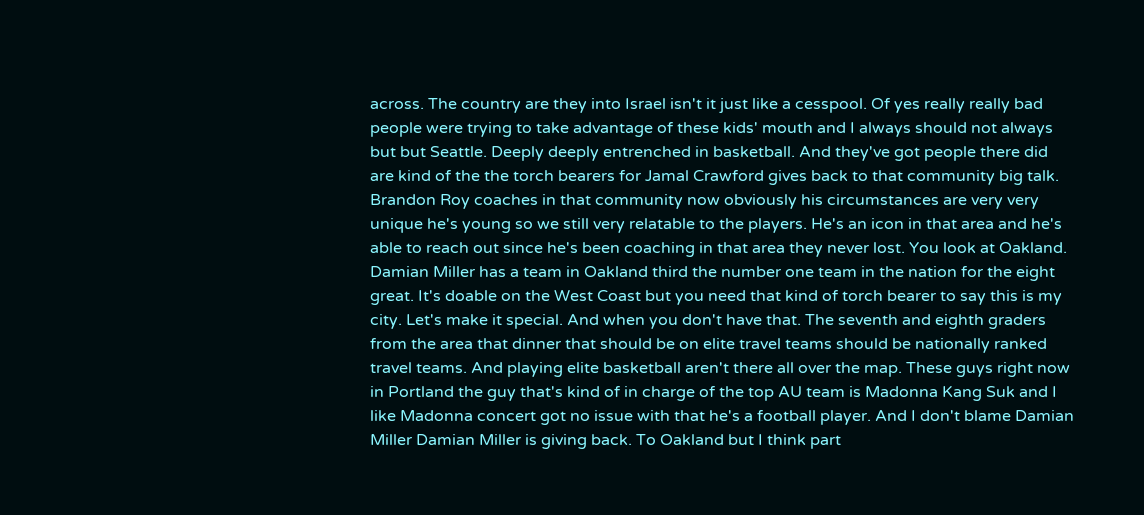across. The country are they into Israel isn't it just like a cesspool. Of yes really really bad people were trying to take advantage of these kids' mouth and I always should not always but but Seattle. Deeply deeply entrenched in basketball. And they've got people there did are kind of the the torch bearers for Jamal Crawford gives back to that community big talk. Brandon Roy coaches in that community now obviously his circumstances are very very unique he's young so we still very relatable to the players. He's an icon in that area and he's able to reach out since he's been coaching in that area they never lost. You look at Oakland. Damian Miller has a team in Oakland third the number one team in the nation for the eight great. It's doable on the West Coast but you need that kind of torch bearer to say this is my city. Let's make it special. And when you don't have that. The seventh and eighth graders from the area that dinner that should be on elite travel teams should be nationally ranked travel teams. And playing elite basketball aren't there all over the map. These guys right now in Portland the guy that's kind of in charge of the top AU team is Madonna Kang Suk and I like Madonna concert got no issue with that he's a football player. And I don't blame Damian Miller Damian Miller is giving back. To Oakland but I think part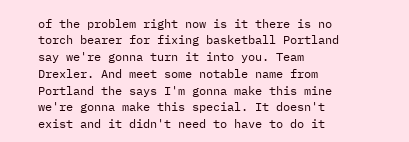of the problem right now is it there is no torch bearer for fixing basketball Portland say we're gonna turn it into you. Team Drexler. And meet some notable name from Portland the says I'm gonna make this mine we're gonna make this special. It doesn't exist and it didn't need to have to do it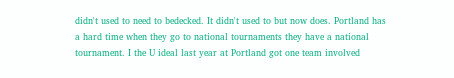didn't used to need to bedecked. It didn't used to but now does. Portland has a hard time when they go to national tournaments they have a national tournament. I the U ideal last year at Portland got one team involved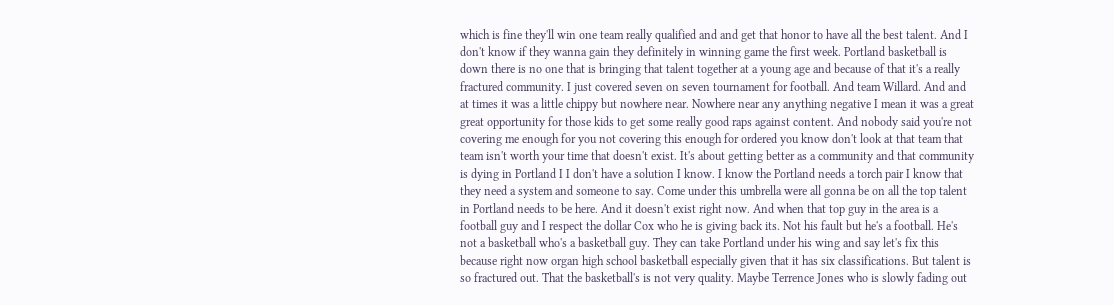which is fine they'll win one team really qualified and and get that honor to have all the best talent. And I don't know if they wanna gain they definitely in winning game the first week. Portland basketball is down there is no one that is bringing that talent together at a young age and because of that it's a really fractured community. I just covered seven on seven tournament for football. And team Willard. And and at times it was a little chippy but nowhere near. Nowhere near any anything negative I mean it was a great great opportunity for those kids to get some really good raps against content. And nobody said you're not covering me enough for you not covering this enough for ordered you know don't look at that team that team isn't worth your time that doesn't exist. It's about getting better as a community and that community is dying in Portland I I don't have a solution I know. I know the Portland needs a torch pair I know that they need a system and someone to say. Come under this umbrella were all gonna be on all the top talent in Portland needs to be here. And it doesn't exist right now. And when that top guy in the area is a football guy and I respect the dollar Cox who he is giving back its. Not his fault but he's a football. He's not a basketball who's a basketball guy. They can take Portland under his wing and say let's fix this because right now organ high school basketball especially given that it has six classifications. But talent is so fractured out. That the basketball's is not very quality. Maybe Terrence Jones who is slowly fading out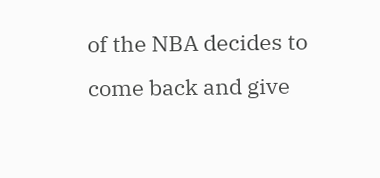of the NBA decides to come back and give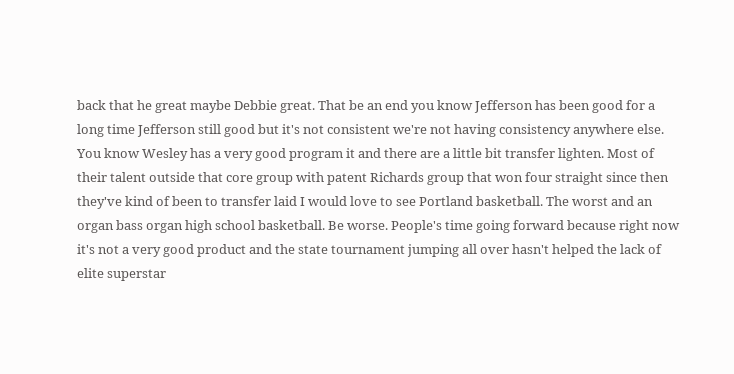back that he great maybe Debbie great. That be an end you know Jefferson has been good for a long time Jefferson still good but it's not consistent we're not having consistency anywhere else. You know Wesley has a very good program it and there are a little bit transfer lighten. Most of their talent outside that core group with patent Richards group that won four straight since then they've kind of been to transfer laid I would love to see Portland basketball. The worst and an organ bass organ high school basketball. Be worse. People's time going forward because right now it's not a very good product and the state tournament jumping all over hasn't helped the lack of elite superstar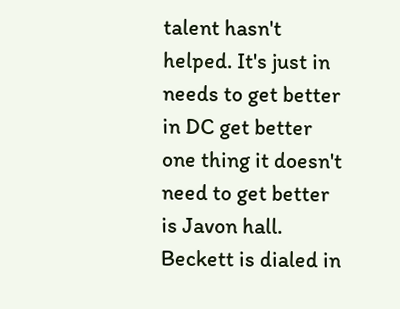talent hasn't helped. It's just in needs to get better in DC get better one thing it doesn't need to get better is Javon hall. Beckett is dialed in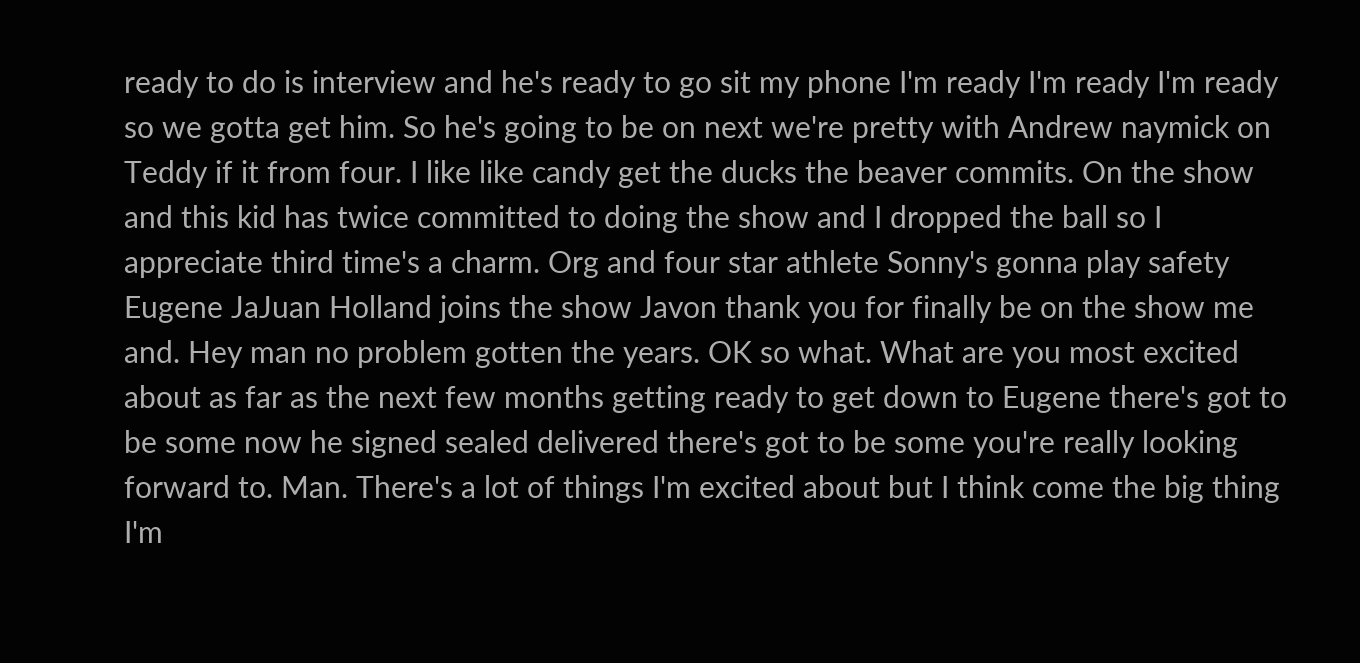ready to do is interview and he's ready to go sit my phone I'm ready I'm ready I'm ready so we gotta get him. So he's going to be on next we're pretty with Andrew naymick on Teddy if it from four. I like like candy get the ducks the beaver commits. On the show and this kid has twice committed to doing the show and I dropped the ball so I appreciate third time's a charm. Org and four star athlete Sonny's gonna play safety Eugene JaJuan Holland joins the show Javon thank you for finally be on the show me and. Hey man no problem gotten the years. OK so what. What are you most excited about as far as the next few months getting ready to get down to Eugene there's got to be some now he signed sealed delivered there's got to be some you're really looking forward to. Man. There's a lot of things I'm excited about but I think come the big thing I'm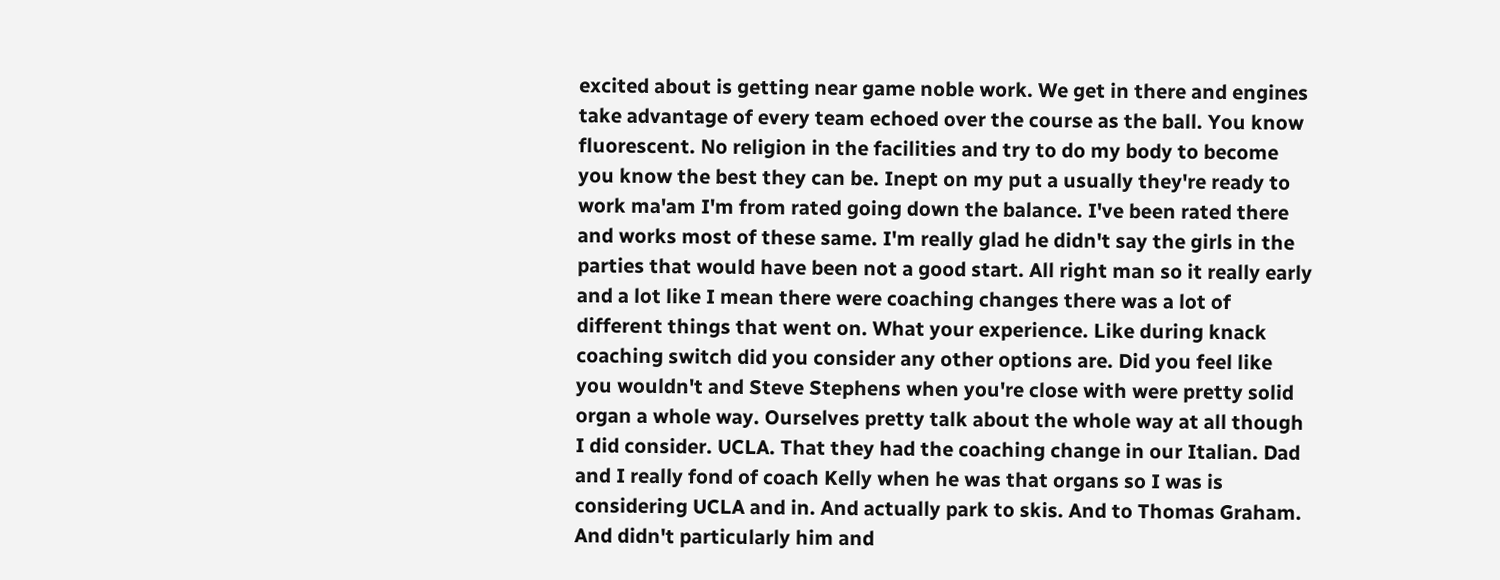excited about is getting near game noble work. We get in there and engines take advantage of every team echoed over the course as the ball. You know fluorescent. No religion in the facilities and try to do my body to become you know the best they can be. Inept on my put a usually they're ready to work ma'am I'm from rated going down the balance. I've been rated there and works most of these same. I'm really glad he didn't say the girls in the parties that would have been not a good start. All right man so it really early and a lot like I mean there were coaching changes there was a lot of different things that went on. What your experience. Like during knack coaching switch did you consider any other options are. Did you feel like you wouldn't and Steve Stephens when you're close with were pretty solid organ a whole way. Ourselves pretty talk about the whole way at all though I did consider. UCLA. That they had the coaching change in our Italian. Dad and I really fond of coach Kelly when he was that organs so I was is considering UCLA and in. And actually park to skis. And to Thomas Graham. And didn't particularly him and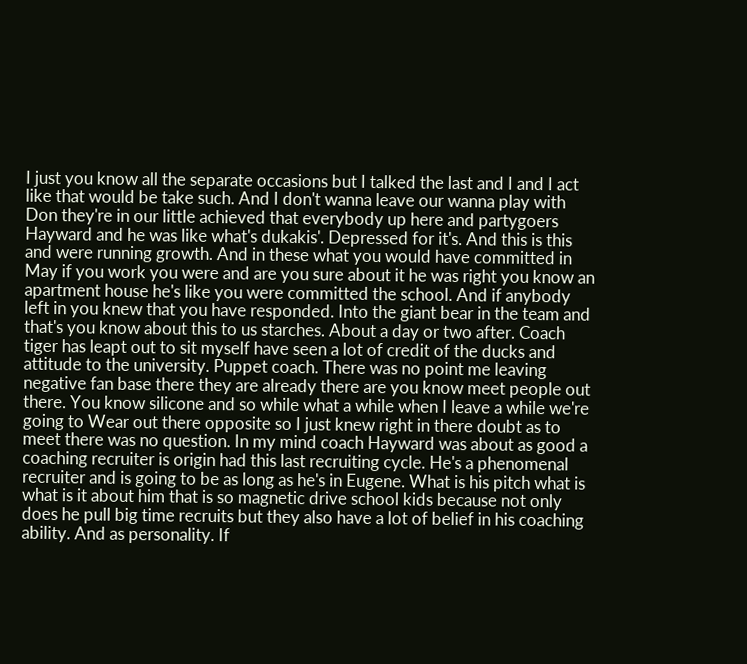I just you know all the separate occasions but I talked the last and I and I act like that would be take such. And I don't wanna leave our wanna play with Don they're in our little achieved that everybody up here and partygoers Hayward and he was like what's dukakis'. Depressed for it's. And this is this and were running growth. And in these what you would have committed in May if you work you were and are you sure about it he was right you know an apartment house he's like you were committed the school. And if anybody left in you knew that you have responded. Into the giant bear in the team and that's you know about this to us starches. About a day or two after. Coach tiger has leapt out to sit myself have seen a lot of credit of the ducks and attitude to the university. Puppet coach. There was no point me leaving negative fan base there they are already there are you know meet people out there. You know silicone and so while what a while when I leave a while we're going to Wear out there opposite so I just knew right in there doubt as to meet there was no question. In my mind coach Hayward was about as good a coaching recruiter is origin had this last recruiting cycle. He's a phenomenal recruiter and is going to be as long as he's in Eugene. What is his pitch what is what is it about him that is so magnetic drive school kids because not only does he pull big time recruits but they also have a lot of belief in his coaching ability. And as personality. If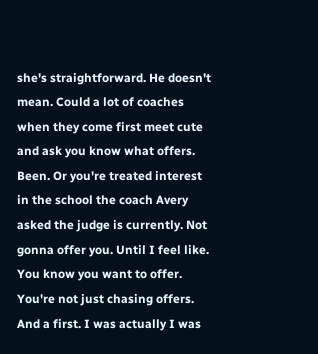she's straightforward. He doesn't mean. Could a lot of coaches when they come first meet cute and ask you know what offers. Been. Or you're treated interest in the school the coach Avery asked the judge is currently. Not gonna offer you. Until I feel like. You know you want to offer. You're not just chasing offers. And a first. I was actually I was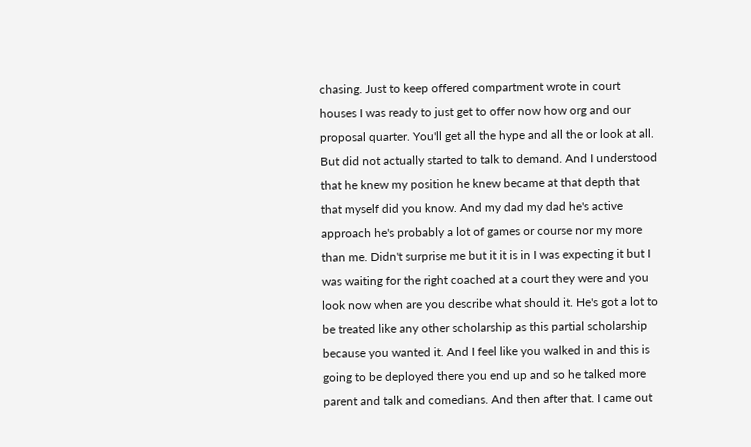chasing. Just to keep offered compartment wrote in court houses I was ready to just get to offer now how org and our proposal quarter. You'll get all the hype and all the or look at all. But did not actually started to talk to demand. And I understood that he knew my position he knew became at that depth that that myself did you know. And my dad my dad he's active approach he's probably a lot of games or course nor my more than me. Didn't surprise me but it it is in I was expecting it but I was waiting for the right coached at a court they were and you look now when are you describe what should it. He's got a lot to be treated like any other scholarship as this partial scholarship because you wanted it. And I feel like you walked in and this is going to be deployed there you end up and so he talked more parent and talk and comedians. And then after that. I came out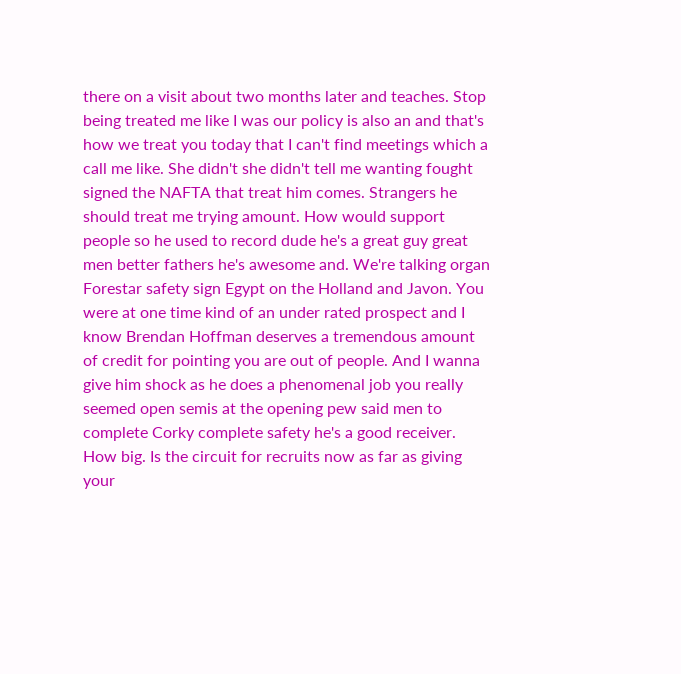there on a visit about two months later and teaches. Stop being treated me like I was our policy is also an and that's how we treat you today that I can't find meetings which a call me like. She didn't she didn't tell me wanting fought signed the NAFTA that treat him comes. Strangers he should treat me trying amount. How would support people so he used to record dude he's a great guy great men better fathers he's awesome and. We're talking organ Forestar safety sign Egypt on the Holland and Javon. You were at one time kind of an under rated prospect and I know Brendan Hoffman deserves a tremendous amount of credit for pointing you are out of people. And I wanna give him shock as he does a phenomenal job you really seemed open semis at the opening pew said men to complete Corky complete safety he's a good receiver. How big. Is the circuit for recruits now as far as giving your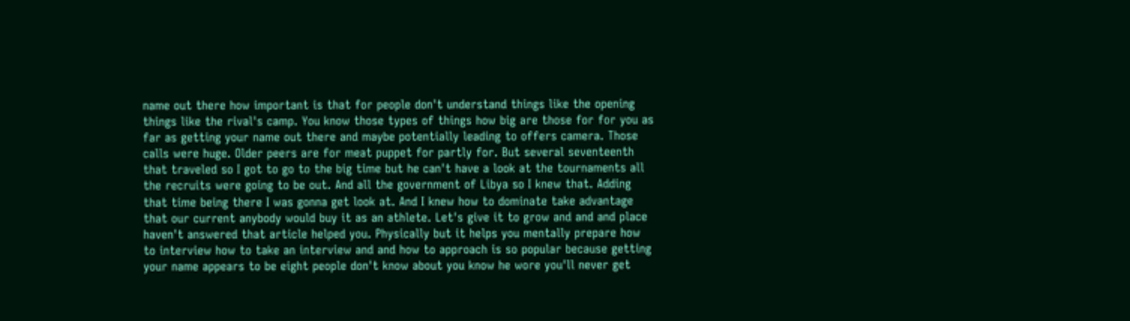name out there how important is that for people don't understand things like the opening things like the rival's camp. You know those types of things how big are those for for you as far as getting your name out there and maybe potentially leading to offers camera. Those calls were huge. Older peers are for meat puppet for partly for. But several seventeenth that traveled so I got to go to the big time but he can't have a look at the tournaments all the recruits were going to be out. And all the government of Libya so I knew that. Adding that time being there I was gonna get look at. And I knew how to dominate take advantage that our current anybody would buy it as an athlete. Let's give it to grow and and and place haven't answered that article helped you. Physically but it helps you mentally prepare how to interview how to take an interview and and how to approach is so popular because getting your name appears to be eight people don't know about you know he wore you'll never get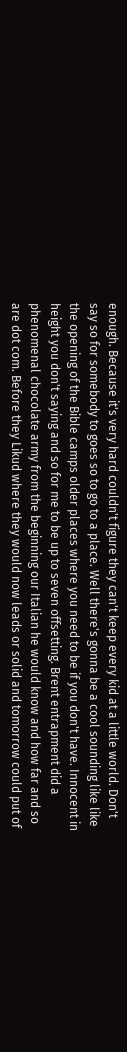enough. Because it's very hard couldn't figure they can't keep every kid at a little world. Don't say so for somebody to goes so to go to a place. Well there's gonna be a cool sounding like like the opening of the Bible camps older places where you need to be if you don't have. Innocent in height you don't saying and so for me to be up to seven offsetting. Brent entrapment did a phenomenal chocolate army from the beginning our Italian he would know and how far and so are dot com. Before they Likud where they would now leads or solid and tomorrow could put of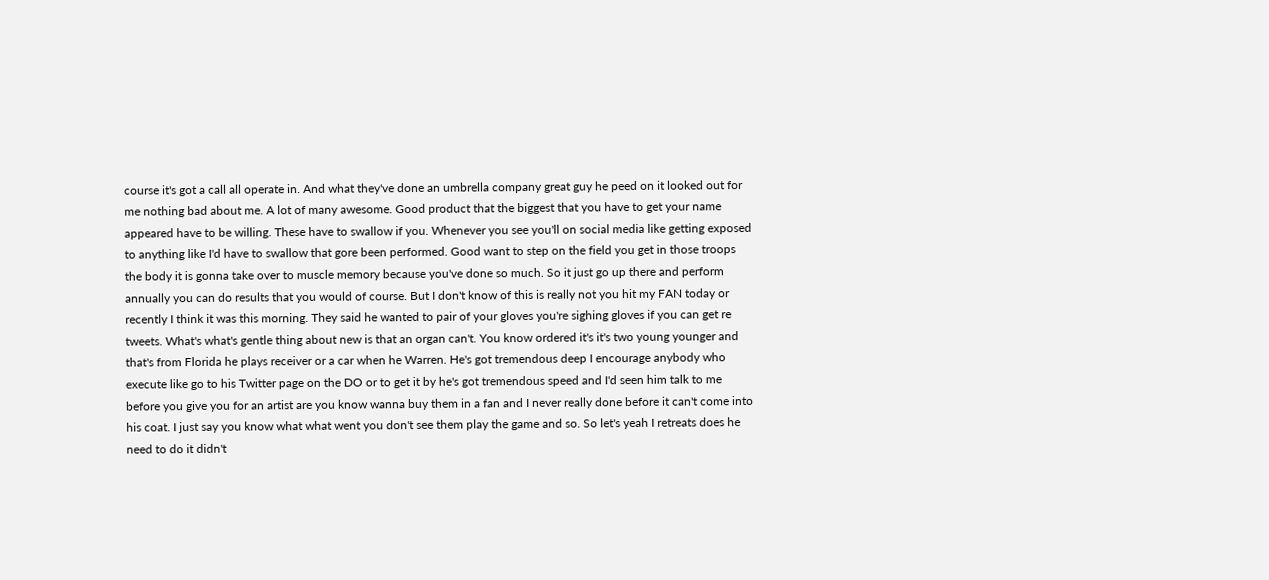course it's got a call all operate in. And what they've done an umbrella company great guy he peed on it looked out for me nothing bad about me. A lot of many awesome. Good product that the biggest that you have to get your name appeared have to be willing. These have to swallow if you. Whenever you see you'll on social media like getting exposed to anything like I'd have to swallow that gore been performed. Good want to step on the field you get in those troops the body it is gonna take over to muscle memory because you've done so much. So it just go up there and perform annually you can do results that you would of course. But I don't know of this is really not you hit my FAN today or recently I think it was this morning. They said he wanted to pair of your gloves you're sighing gloves if you can get re tweets. What's what's gentle thing about new is that an organ can't. You know ordered it's it's two young younger and that's from Florida he plays receiver or a car when he Warren. He's got tremendous deep I encourage anybody who execute like go to his Twitter page on the DO or to get it by he's got tremendous speed and I'd seen him talk to me before you give you for an artist are you know wanna buy them in a fan and I never really done before it can't come into his coat. I just say you know what what went you don't see them play the game and so. So let's yeah I retreats does he need to do it didn't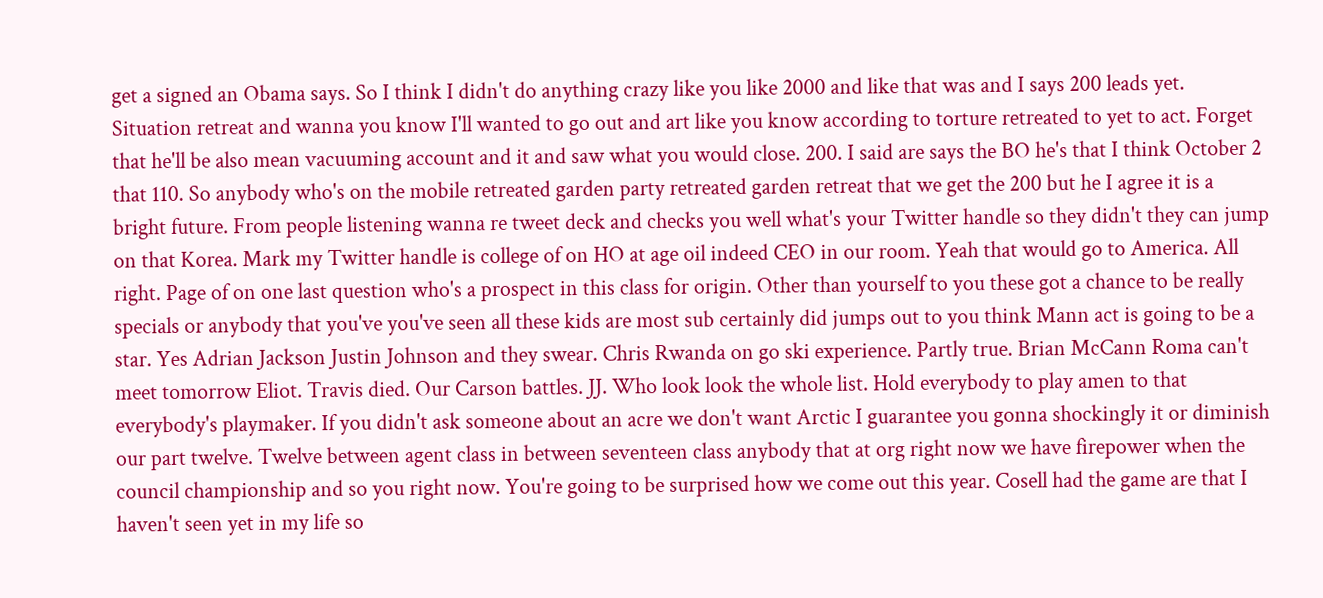get a signed an Obama says. So I think I didn't do anything crazy like you like 2000 and like that was and I says 200 leads yet. Situation retreat and wanna you know I'll wanted to go out and art like you know according to torture retreated to yet to act. Forget that he'll be also mean vacuuming account and it and saw what you would close. 200. I said are says the BO he's that I think October 2 that 110. So anybody who's on the mobile retreated garden party retreated garden retreat that we get the 200 but he I agree it is a bright future. From people listening wanna re tweet deck and checks you well what's your Twitter handle so they didn't they can jump on that Korea. Mark my Twitter handle is college of on HO at age oil indeed CEO in our room. Yeah that would go to America. All right. Page of on one last question who's a prospect in this class for origin. Other than yourself to you these got a chance to be really specials or anybody that you've you've seen all these kids are most sub certainly did jumps out to you think Mann act is going to be a star. Yes Adrian Jackson Justin Johnson and they swear. Chris Rwanda on go ski experience. Partly true. Brian McCann Roma can't meet tomorrow Eliot. Travis died. Our Carson battles. JJ. Who look look the whole list. Hold everybody to play amen to that everybody's playmaker. If you didn't ask someone about an acre we don't want Arctic I guarantee you gonna shockingly it or diminish our part twelve. Twelve between agent class in between seventeen class anybody that at org right now we have firepower when the council championship and so you right now. You're going to be surprised how we come out this year. Cosell had the game are that I haven't seen yet in my life so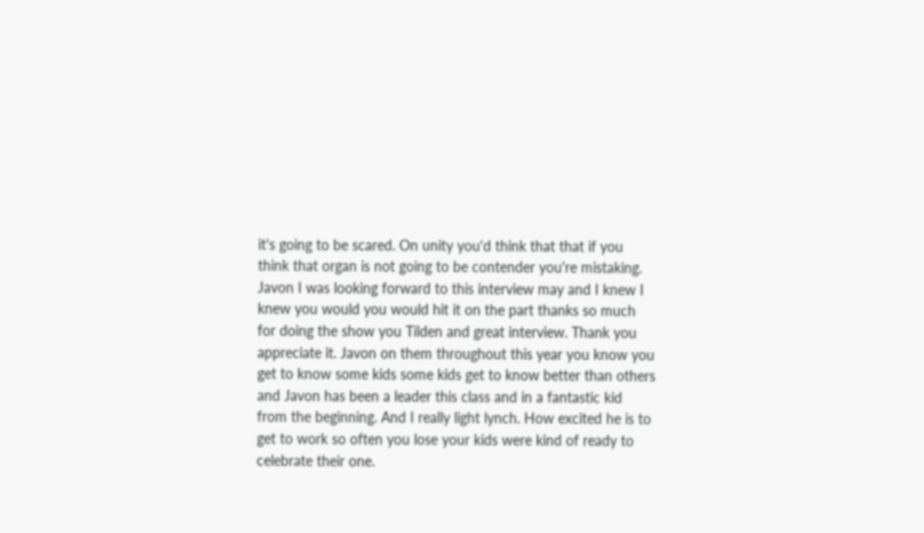it's going to be scared. On unity you'd think that that if you think that organ is not going to be contender you're mistaking. Javon I was looking forward to this interview may and I knew I knew you would you would hit it on the part thanks so much for doing the show you Tilden and great interview. Thank you appreciate it. Javon on them throughout this year you know you get to know some kids some kids get to know better than others and Javon has been a leader this class and in a fantastic kid from the beginning. And I really light lynch. How excited he is to get to work so often you lose your kids were kind of ready to celebrate their one.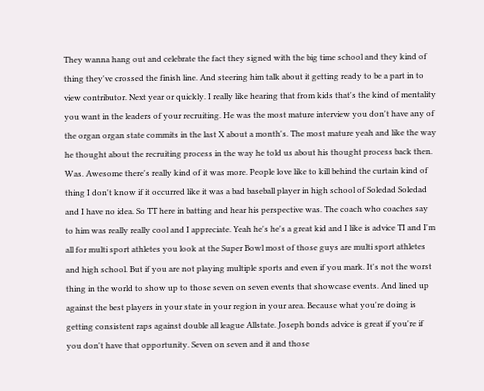They wanna hang out and celebrate the fact they signed with the big time school and they kind of thing they've crossed the finish line. And steering him talk about it getting ready to be a part in to view contributor. Next year or quickly. I really like hearing that from kids that's the kind of mentality you want in the leaders of your recruiting. He was the most mature interview you don't have any of the organ organ state commits in the last X about a month's. The most mature yeah and like the way he thought about the recruiting process in the way he told us about his thought process back then. Was. Awesome there's really kind of it was more. People love like to kill behind the curtain kind of thing I don't know if it occurred like it was a bad baseball player in high school of Soledad Soledad and I have no idea. So TT here in batting and hear his perspective was. The coach who coaches say to him was really really cool and I appreciate. Yeah he's he's a great kid and I like is advice TI and I'm all for multi sport athletes you look at the Super Bowl most of those guys are multi sport athletes and high school. But if you are not playing multiple sports and even if you mark. It's not the worst thing in the world to show up to those seven on seven events that showcase events. And lined up against the best players in your state in your region in your area. Because what you're doing is getting consistent raps against double all league Allstate. Joseph bonds advice is great if you're if you don't have that opportunity. Seven on seven and it and those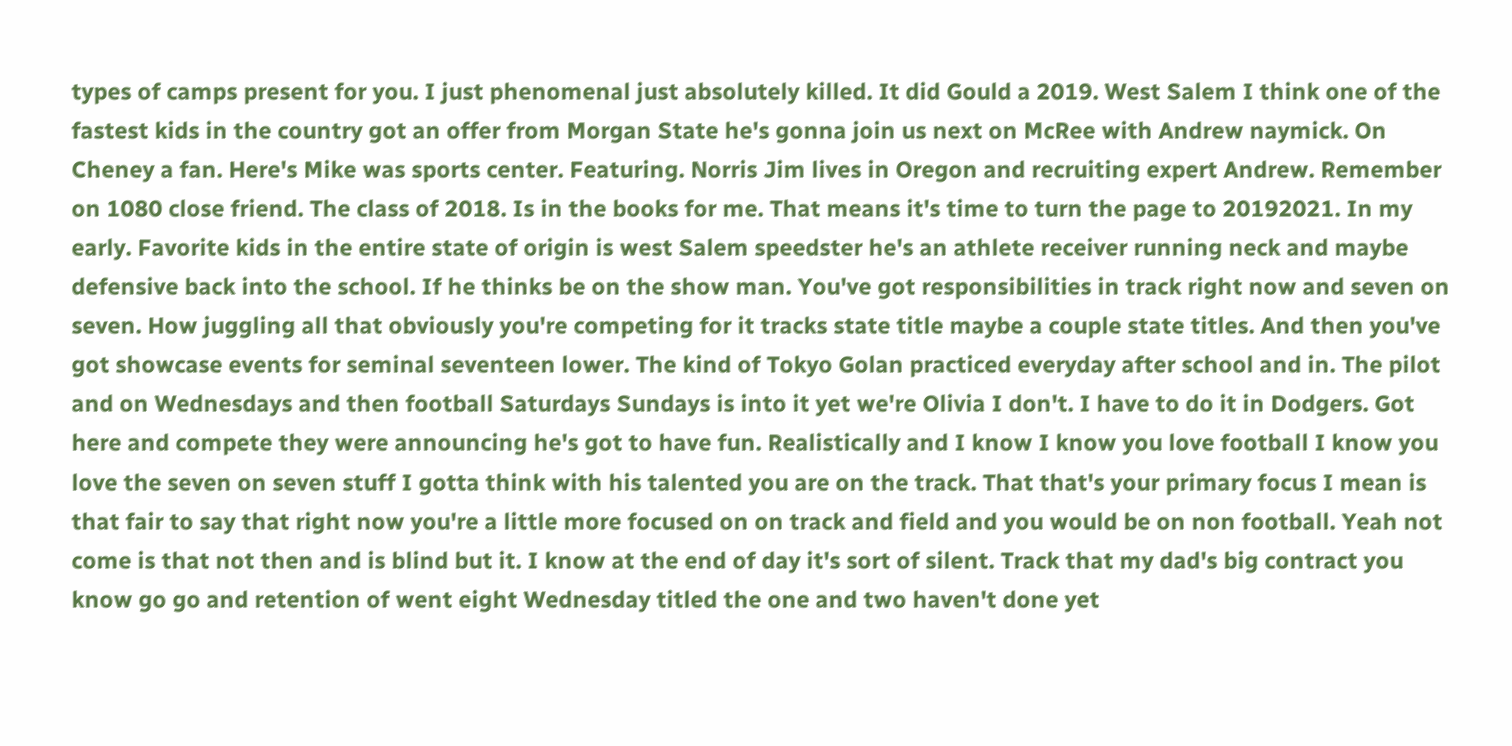types of camps present for you. I just phenomenal just absolutely killed. It did Gould a 2019. West Salem I think one of the fastest kids in the country got an offer from Morgan State he's gonna join us next on McRee with Andrew naymick. On Cheney a fan. Here's Mike was sports center. Featuring. Norris Jim lives in Oregon and recruiting expert Andrew. Remember on 1080 close friend. The class of 2018. Is in the books for me. That means it's time to turn the page to 20192021. In my early. Favorite kids in the entire state of origin is west Salem speedster he's an athlete receiver running neck and maybe defensive back into the school. If he thinks be on the show man. You've got responsibilities in track right now and seven on seven. How juggling all that obviously you're competing for it tracks state title maybe a couple state titles. And then you've got showcase events for seminal seventeen lower. The kind of Tokyo Golan practiced everyday after school and in. The pilot and on Wednesdays and then football Saturdays Sundays is into it yet we're Olivia I don't. I have to do it in Dodgers. Got here and compete they were announcing he's got to have fun. Realistically and I know I know you love football I know you love the seven on seven stuff I gotta think with his talented you are on the track. That that's your primary focus I mean is that fair to say that right now you're a little more focused on on track and field and you would be on non football. Yeah not come is that not then and is blind but it. I know at the end of day it's sort of silent. Track that my dad's big contract you know go go and retention of went eight Wednesday titled the one and two haven't done yet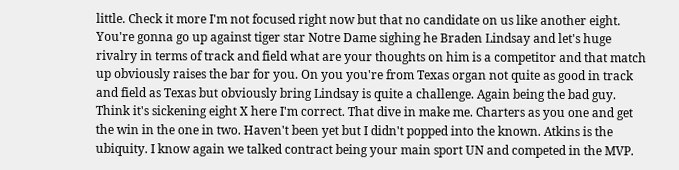little. Check it more I'm not focused right now but that no candidate on us like another eight. You're gonna go up against tiger star Notre Dame sighing he Braden Lindsay and let's huge rivalry in terms of track and field what are your thoughts on him is a competitor and that match up obviously raises the bar for you. On you you're from Texas organ not quite as good in track and field as Texas but obviously bring Lindsay is quite a challenge. Again being the bad guy. Think it's sickening eight X here I'm correct. That dive in make me. Charters as you one and get the win in the one in two. Haven't been yet but I didn't popped into the known. Atkins is the ubiquity. I know again we talked contract being your main sport UN and competed in the MVP.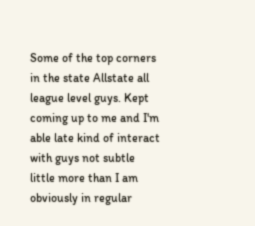Some of the top corners in the state Allstate all league level guys. Kept coming up to me and I'm able late kind of interact with guys not subtle little more than I am obviously in regular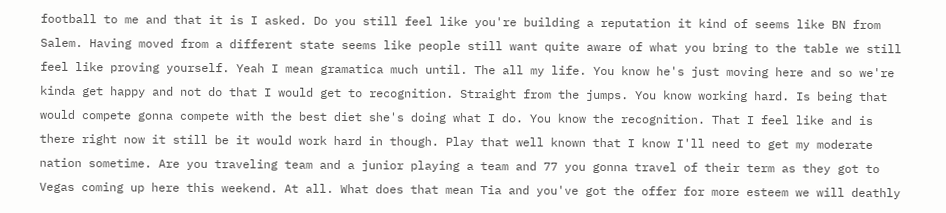football to me and that it is I asked. Do you still feel like you're building a reputation it kind of seems like BN from Salem. Having moved from a different state seems like people still want quite aware of what you bring to the table we still feel like proving yourself. Yeah I mean gramatica much until. The all my life. You know he's just moving here and so we're kinda get happy and not do that I would get to recognition. Straight from the jumps. You know working hard. Is being that would compete gonna compete with the best diet she's doing what I do. You know the recognition. That I feel like and is there right now it still be it would work hard in though. Play that well known that I know I'll need to get my moderate nation sometime. Are you traveling team and a junior playing a team and 77 you gonna travel of their term as they got to Vegas coming up here this weekend. At all. What does that mean Tia and you've got the offer for more esteem we will deathly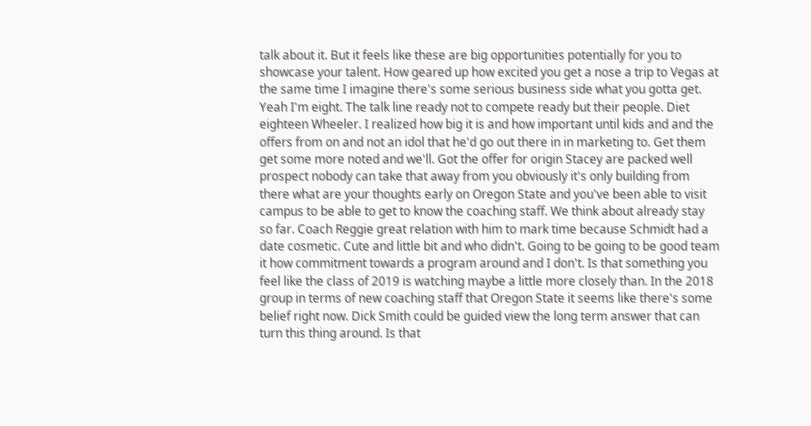talk about it. But it feels like these are big opportunities potentially for you to showcase your talent. How geared up how excited you get a nose a trip to Vegas at the same time I imagine there's some serious business side what you gotta get. Yeah I'm eight. The talk line ready not to compete ready but their people. Diet eighteen Wheeler. I realized how big it is and how important until kids and and the offers from on and not an idol that he'd go out there in in marketing to. Get them get some more noted and we'll. Got the offer for origin Stacey are packed well prospect nobody can take that away from you obviously it's only building from there what are your thoughts early on Oregon State and you've been able to visit campus to be able to get to know the coaching staff. We think about already stay so far. Coach Reggie great relation with him to mark time because Schmidt had a date cosmetic. Cute and little bit and who didn't. Going to be going to be good team it how commitment towards a program around and I don't. Is that something you feel like the class of 2019 is watching maybe a little more closely than. In the 2018 group in terms of new coaching staff that Oregon State it seems like there's some belief right now. Dick Smith could be guided view the long term answer that can turn this thing around. Is that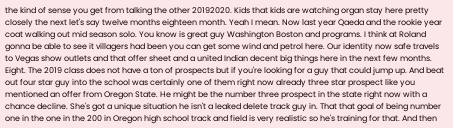the kind of sense you get from talking the other 20192020. Kids that kids are watching organ stay here pretty closely the next let's say twelve months eighteen month. Yeah I mean. Now last year Qaeda and the rookie year coat walking out mid season solo. You know is great guy Washington Boston and programs. I think at Roland gonna be able to see it villagers had been you can get some wind and petrol here. Our identity now safe travels to Vegas show outlets and that offer sheet and a united Indian decent big things here in the next few months. Eight. The 2019 class does not have a ton of prospects but if you're looking for a guy that could jump up. And beat out four star guy into the school was certainly one of them right now already three star prospect like you mentioned an offer from Oregon State. He might be the number three prospect in the state right now with a chance decline. She's got a unique situation he isn't a leaked delete track guy in. That that goal of being number one in the one in the 200 in Oregon high school track and field is very realistic so he's training for that. And then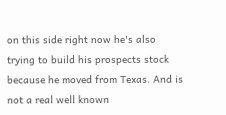on this side right now he's also trying to build his prospects stock because he moved from Texas. And is not a real well known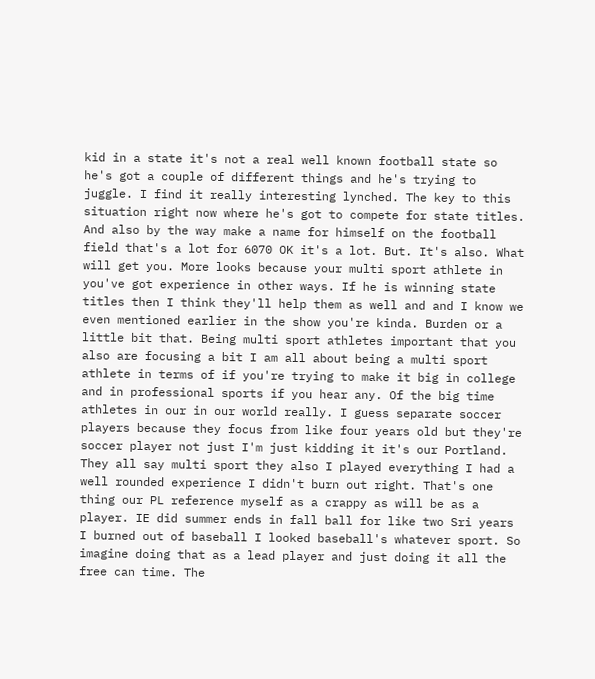kid in a state it's not a real well known football state so he's got a couple of different things and he's trying to juggle. I find it really interesting lynched. The key to this situation right now where he's got to compete for state titles. And also by the way make a name for himself on the football field that's a lot for 6070 OK it's a lot. But. It's also. What will get you. More looks because your multi sport athlete in you've got experience in other ways. If he is winning state titles then I think they'll help them as well and and I know we even mentioned earlier in the show you're kinda. Burden or a little bit that. Being multi sport athletes important that you also are focusing a bit I am all about being a multi sport athlete in terms of if you're trying to make it big in college and in professional sports if you hear any. Of the big time athletes in our in our world really. I guess separate soccer players because they focus from like four years old but they're soccer player not just I'm just kidding it it's our Portland. They all say multi sport they also I played everything I had a well rounded experience I didn't burn out right. That's one thing our PL reference myself as a crappy as will be as a player. IE did summer ends in fall ball for like two Sri years I burned out of baseball I looked baseball's whatever sport. So imagine doing that as a lead player and just doing it all the free can time. The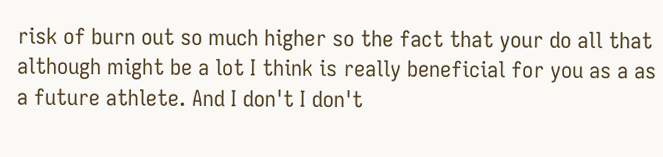risk of burn out so much higher so the fact that your do all that although might be a lot I think is really beneficial for you as a as a future athlete. And I don't I don't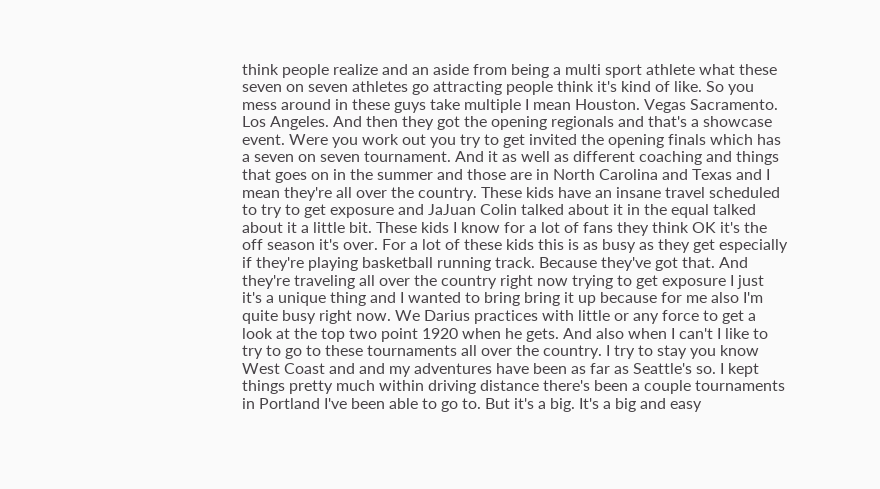think people realize and an aside from being a multi sport athlete what these seven on seven athletes go attracting people think it's kind of like. So you mess around in these guys take multiple I mean Houston. Vegas Sacramento. Los Angeles. And then they got the opening regionals and that's a showcase event. Were you work out you try to get invited the opening finals which has a seven on seven tournament. And it as well as different coaching and things that goes on in the summer and those are in North Carolina and Texas and I mean they're all over the country. These kids have an insane travel scheduled to try to get exposure and JaJuan Colin talked about it in the equal talked about it a little bit. These kids I know for a lot of fans they think OK it's the off season it's over. For a lot of these kids this is as busy as they get especially if they're playing basketball running track. Because they've got that. And they're traveling all over the country right now trying to get exposure I just it's a unique thing and I wanted to bring bring it up because for me also I'm quite busy right now. We Darius practices with little or any force to get a look at the top two point 1920 when he gets. And also when I can't I like to try to go to these tournaments all over the country. I try to stay you know West Coast and and my adventures have been as far as Seattle's so. I kept things pretty much within driving distance there's been a couple tournaments in Portland I've been able to go to. But it's a big. It's a big and easy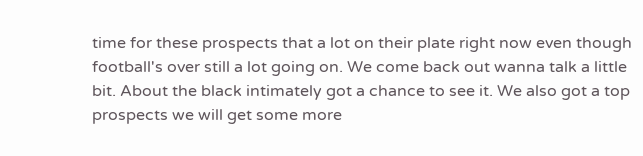time for these prospects that a lot on their plate right now even though football's over still a lot going on. We come back out wanna talk a little bit. About the black intimately got a chance to see it. We also got a top prospects we will get some more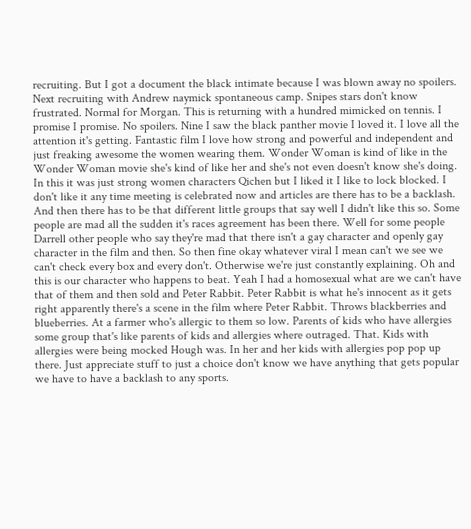recruiting. But I got a document the black intimate because I was blown away no spoilers. Next recruiting with Andrew naymick spontaneous camp. Snipes stars don't know frustrated. Normal for Morgan. This is returning with a hundred mimicked on tennis. I promise I promise. No spoilers. Nine I saw the black panther movie I loved it. I love all the attention it's getting. Fantastic film I love how strong and powerful and independent and just freaking awesome the women wearing them. Wonder Woman is kind of like in the Wonder Woman movie she's kind of like her and she's not even doesn't know she's doing. In this it was just strong women characters Qichen but I liked it I like to lock blocked. I don't like it any time meeting is celebrated now and articles are there has to be a backlash. And then there has to be that different little groups that say well I didn't like this so. Some people are mad all the sudden it's races agreement has been there. Well for some people Darrell other people who say they're mad that there isn't a gay character and openly gay character in the film and then. So then fine okay whatever viral I mean can't we see we can't check every box and every don't. Otherwise we're just constantly explaining. Oh and this is our character who happens to beat. Yeah I had a homosexual what are we can't have that of them and then sold and Peter Rabbit. Peter Rabbit is what he's innocent as it gets right apparently there's a scene in the film where Peter Rabbit. Throws blackberries and blueberries. At a farmer who's allergic to them so low. Parents of kids who have allergies some group that's like parents of kids and allergies where outraged. That. Kids with allergies were being mocked Hough was. In her and her kids with allergies pop pop up there. Just appreciate stuff to just a choice don't know we have anything that gets popular we have to have a backlash to any sports.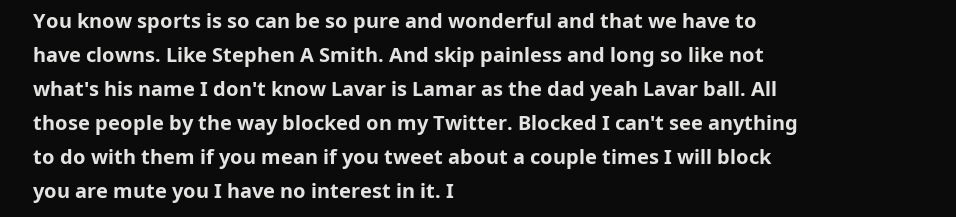You know sports is so can be so pure and wonderful and that we have to have clowns. Like Stephen A Smith. And skip painless and long so like not what's his name I don't know Lavar is Lamar as the dad yeah Lavar ball. All those people by the way blocked on my Twitter. Blocked I can't see anything to do with them if you mean if you tweet about a couple times I will block you are mute you I have no interest in it. I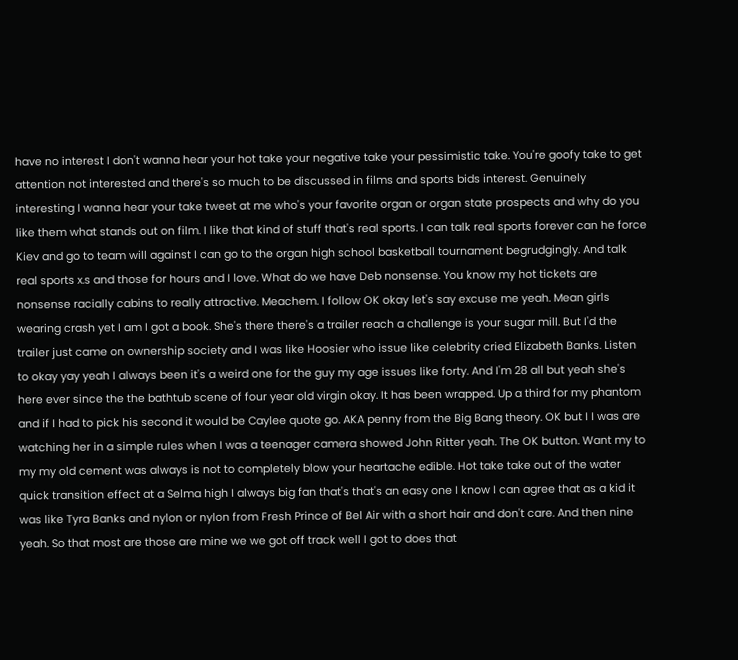have no interest I don't wanna hear your hot take your negative take your pessimistic take. You're goofy take to get attention not interested and there's so much to be discussed in films and sports bids interest. Genuinely interesting I wanna hear your take tweet at me who's your favorite organ or organ state prospects and why do you like them what stands out on film. I like that kind of stuff that's real sports. I can talk real sports forever can he force Kiev and go to team will against I can go to the organ high school basketball tournament begrudgingly. And talk real sports x.s and those for hours and I love. What do we have Deb nonsense. You know my hot tickets are nonsense racially cabins to really attractive. Meachem. I follow OK okay let's say excuse me yeah. Mean girls wearing crash yet I am I got a book. She's there there's a trailer reach a challenge is your sugar mill. But I'd the trailer just came on ownership society and I was like Hoosier who issue like celebrity cried Elizabeth Banks. Listen to okay yay yeah I always been it's a weird one for the guy my age issues like forty. And I'm 28 all but yeah she's here ever since the the bathtub scene of four year old virgin okay. It has been wrapped. Up a third for my phantom and if I had to pick his second it would be Caylee quote go. AKA penny from the Big Bang theory. OK but I I was are watching her in a simple rules when I was a teenager camera showed John Ritter yeah. The OK button. Want my to my my old cement was always is not to completely blow your heartache edible. Hot take take out of the water quick transition effect at a Selma high I always big fan that's that's an easy one I know I can agree that as a kid it was like Tyra Banks and nylon or nylon from Fresh Prince of Bel Air with a short hair and don't care. And then nine yeah. So that most are those are mine we we got off track well I got to does that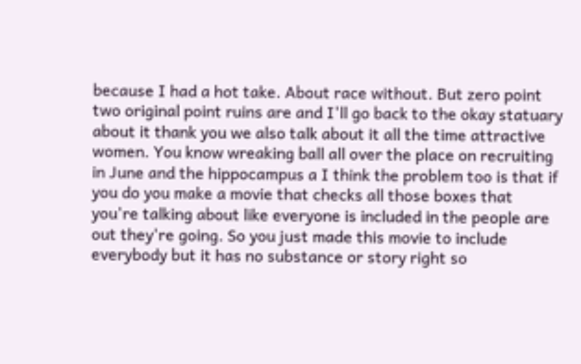because I had a hot take. About race without. But zero point two original point ruins are and I'll go back to the okay statuary about it thank you we also talk about it all the time attractive women. You know wreaking ball all over the place on recruiting in June and the hippocampus a I think the problem too is that if you do you make a movie that checks all those boxes that you're talking about like everyone is included in the people are out they're going. So you just made this movie to include everybody but it has no substance or story right so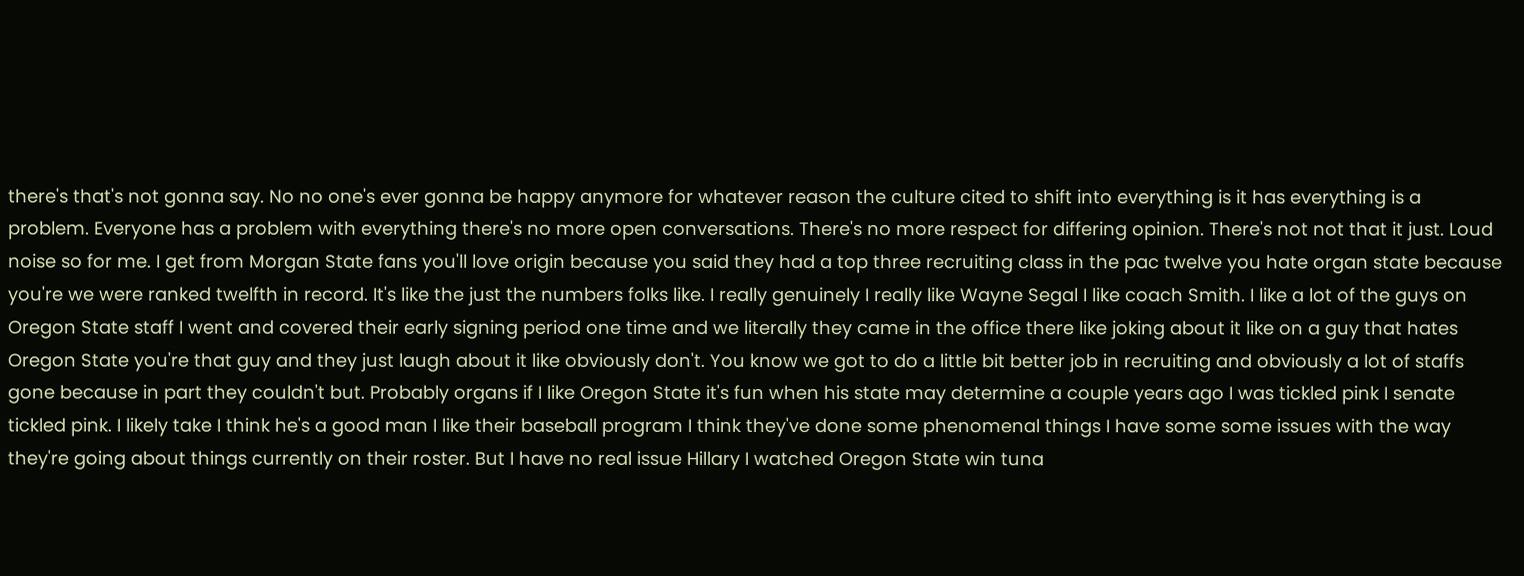there's that's not gonna say. No no one's ever gonna be happy anymore for whatever reason the culture cited to shift into everything is it has everything is a problem. Everyone has a problem with everything there's no more open conversations. There's no more respect for differing opinion. There's not not that it just. Loud noise so for me. I get from Morgan State fans you'll love origin because you said they had a top three recruiting class in the pac twelve you hate organ state because you're we were ranked twelfth in record. It's like the just the numbers folks like. I really genuinely I really like Wayne Segal I like coach Smith. I like a lot of the guys on Oregon State staff I went and covered their early signing period one time and we literally they came in the office there like joking about it like on a guy that hates Oregon State you're that guy and they just laugh about it like obviously don't. You know we got to do a little bit better job in recruiting and obviously a lot of staffs gone because in part they couldn't but. Probably organs if I like Oregon State it's fun when his state may determine a couple years ago I was tickled pink I senate tickled pink. I likely take I think he's a good man I like their baseball program I think they've done some phenomenal things I have some some issues with the way they're going about things currently on their roster. But I have no real issue Hillary I watched Oregon State win tuna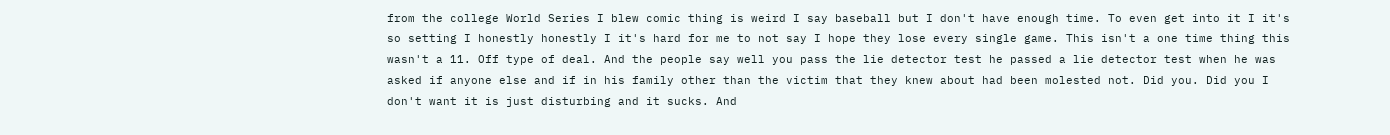from the college World Series I blew comic thing is weird I say baseball but I don't have enough time. To even get into it I it's so setting I honestly honestly I it's hard for me to not say I hope they lose every single game. This isn't a one time thing this wasn't a 11. Off type of deal. And the people say well you pass the lie detector test he passed a lie detector test when he was asked if anyone else and if in his family other than the victim that they knew about had been molested not. Did you. Did you I don't want it is just disturbing and it sucks. And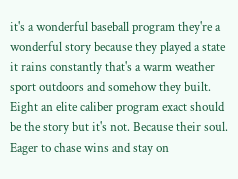it's a wonderful baseball program they're a wonderful story because they played a state it rains constantly that's a warm weather sport outdoors and somehow they built. Eight an elite caliber program exact should be the story but it's not. Because their soul. Eager to chase wins and stay on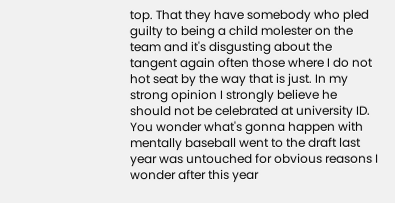top. That they have somebody who pled guilty to being a child molester on the team and it's disgusting about the tangent again often those where I do not hot seat by the way that is just. In my strong opinion I strongly believe he should not be celebrated at university ID. You wonder what's gonna happen with mentally baseball went to the draft last year was untouched for obvious reasons I wonder after this year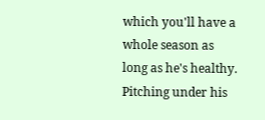which you'll have a whole season as long as he's healthy. Pitching under his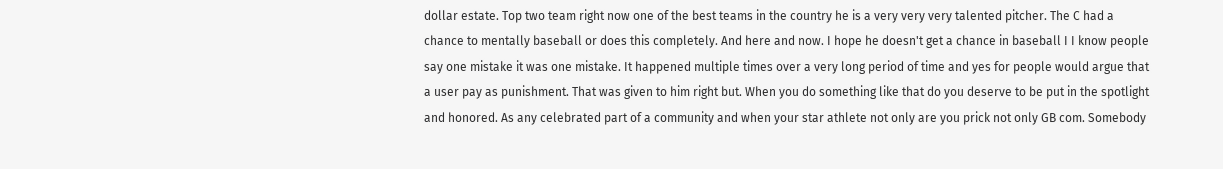dollar estate. Top two team right now one of the best teams in the country he is a very very very talented pitcher. The C had a chance to mentally baseball or does this completely. And here and now. I hope he doesn't get a chance in baseball I I know people say one mistake it was one mistake. It happened multiple times over a very long period of time and yes for people would argue that a user pay as punishment. That was given to him right but. When you do something like that do you deserve to be put in the spotlight and honored. As any celebrated part of a community and when your star athlete not only are you prick not only GB com. Somebody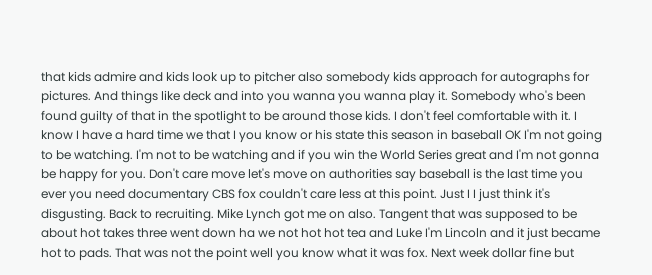that kids admire and kids look up to pitcher also somebody kids approach for autographs for pictures. And things like deck and into you wanna you wanna play it. Somebody who's been found guilty of that in the spotlight to be around those kids. I don't feel comfortable with it. I know I have a hard time we that I you know or his state this season in baseball OK I'm not going to be watching. I'm not to be watching and if you win the World Series great and I'm not gonna be happy for you. Don't care move let's move on authorities say baseball is the last time you ever you need documentary CBS fox couldn't care less at this point. Just I I just think it's disgusting. Back to recruiting. Mike Lynch got me on also. Tangent that was supposed to be about hot takes three went down ha we not hot hot tea and Luke I'm Lincoln and it just became hot to pads. That was not the point well you know what it was fox. Next week dollar fine but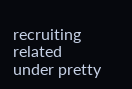recruiting related under pretty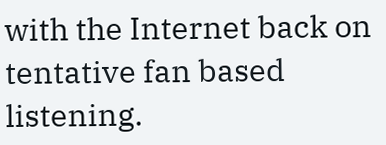with the Internet back on tentative fan based listening.